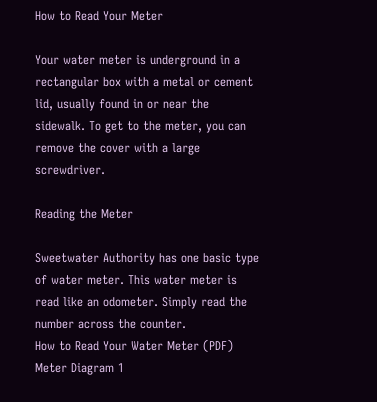How to Read Your Meter

Your water meter is underground in a rectangular box with a metal or cement lid, usually found in or near the sidewalk. To get to the meter, you can remove the cover with a large screwdriver.

Reading the Meter

Sweetwater Authority has one basic type of water meter. This water meter is read like an odometer. Simply read the number across the counter.
How to Read Your Water Meter (PDF)
Meter Diagram 1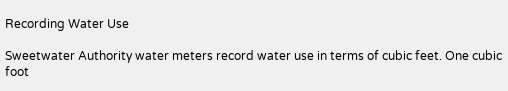Recording Water Use

Sweetwater Authority water meters record water use in terms of cubic feet. One cubic foot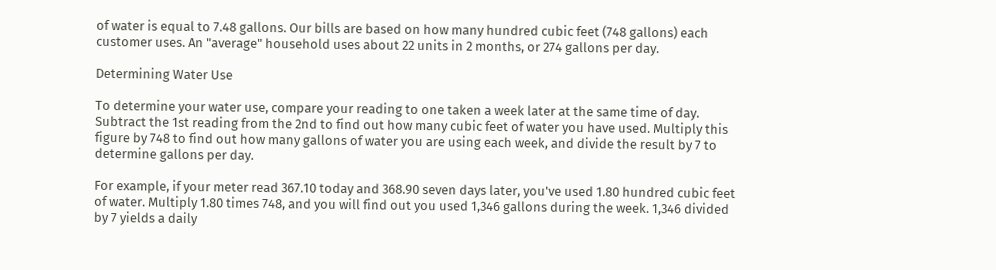of water is equal to 7.48 gallons. Our bills are based on how many hundred cubic feet (748 gallons) each customer uses. An "average" household uses about 22 units in 2 months, or 274 gallons per day.

Determining Water Use

To determine your water use, compare your reading to one taken a week later at the same time of day. Subtract the 1st reading from the 2nd to find out how many cubic feet of water you have used. Multiply this figure by 748 to find out how many gallons of water you are using each week, and divide the result by 7 to determine gallons per day.

For example, if your meter read 367.10 today and 368.90 seven days later, you've used 1.80 hundred cubic feet of water. Multiply 1.80 times 748, and you will find out you used 1,346 gallons during the week. 1,346 divided by 7 yields a daily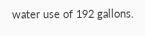water use of 192 gallons.